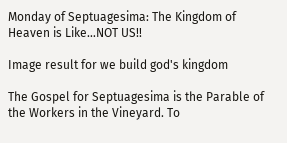Monday of Septuagesima: The Kingdom of Heaven is Like…NOT US!!

Image result for we build god's kingdom

The Gospel for Septuagesima is the Parable of the Workers in the Vineyard. To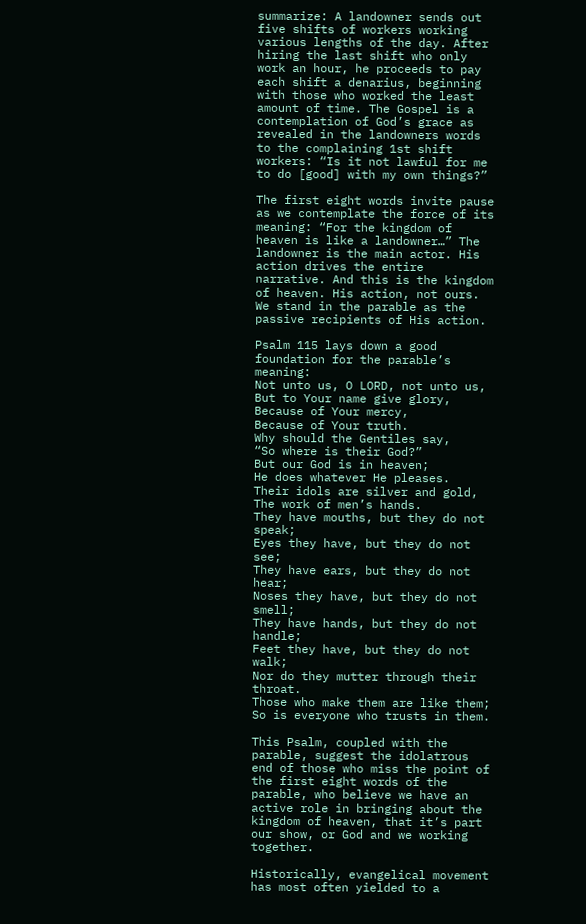summarize: A landowner sends out five shifts of workers working various lengths of the day. After hiring the last shift who only work an hour, he proceeds to pay each shift a denarius, beginning with those who worked the least amount of time. The Gospel is a contemplation of God’s grace as revealed in the landowners words to the complaining 1st shift workers: “Is it not lawful for me to do [good] with my own things?”

The first eight words invite pause as we contemplate the force of its meaning: “For the kingdom of heaven is like a landowner…” The landowner is the main actor. His action drives the entire narrative. And this is the kingdom of heaven. His action, not ours. We stand in the parable as the passive recipients of His action.

Psalm 115 lays down a good foundation for the parable’s meaning:
Not unto us, O LORD, not unto us,
But to Your name give glory,
Because of Your mercy,
Because of Your truth.
Why should the Gentiles say,
“So where is their God?”
But our God is in heaven;
He does whatever He pleases.
Their idols are silver and gold,
The work of men’s hands.
They have mouths, but they do not speak;
Eyes they have, but they do not see;
They have ears, but they do not hear;
Noses they have, but they do not smell;
They have hands, but they do not handle;
Feet they have, but they do not walk;
Nor do they mutter through their throat.
Those who make them are like them;
So is everyone who trusts in them.

This Psalm, coupled with the parable, suggest the idolatrous end of those who miss the point of the first eight words of the parable, who believe we have an active role in bringing about the kingdom of heaven, that it’s part our show, or God and we working together.

Historically, evangelical movement has most often yielded to a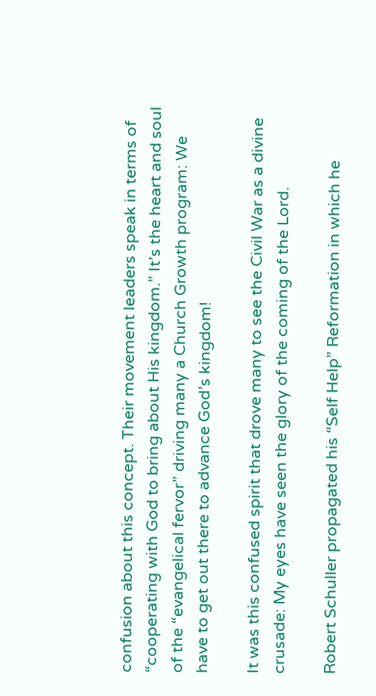confusion about this concept. Their movement leaders speak in terms of “cooperating with God to bring about His kingdom.” It’s the heart and soul of the “evangelical fervor” driving many a Church Growth program: We have to get out there to advance God’s kingdom!

It was this confused spirit that drove many to see the Civil War as a divine crusade: My eyes have seen the glory of the coming of the Lord.

Robert Schuller propagated his “Self Help” Reformation in which he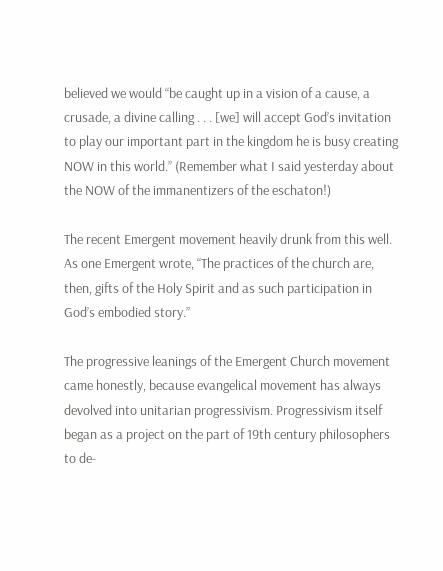believed we would “be caught up in a vision of a cause, a crusade, a divine calling . . . [we] will accept God’s invitation to play our important part in the kingdom he is busy creating NOW in this world.” (Remember what I said yesterday about the NOW of the immanentizers of the eschaton!)

The recent Emergent movement heavily drunk from this well. As one Emergent wrote, “The practices of the church are, then, gifts of the Holy Spirit and as such participation in God’s embodied story.”

The progressive leanings of the Emergent Church movement came honestly, because evangelical movement has always devolved into unitarian progressivism. Progressivism itself began as a project on the part of 19th century philosophers to de-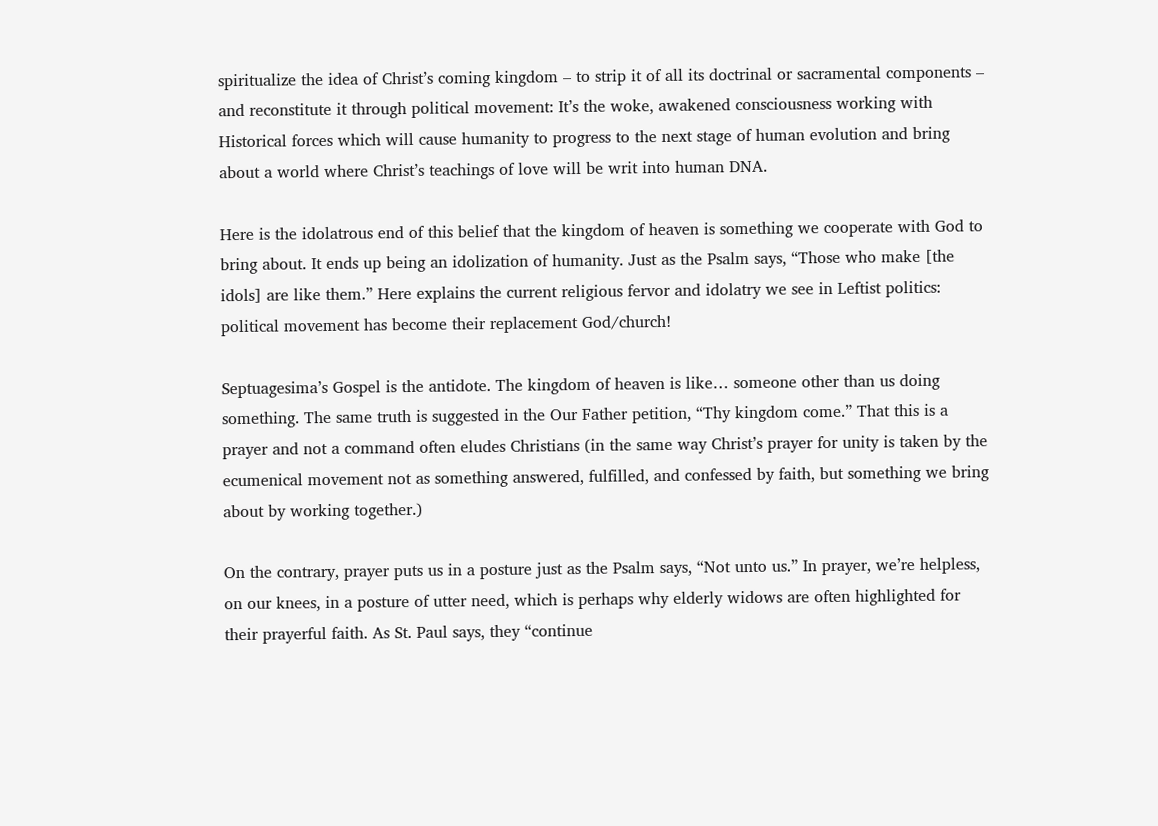spiritualize the idea of Christ’s coming kingdom – to strip it of all its doctrinal or sacramental components – and reconstitute it through political movement: It’s the woke, awakened consciousness working with Historical forces which will cause humanity to progress to the next stage of human evolution and bring about a world where Christ’s teachings of love will be writ into human DNA.

Here is the idolatrous end of this belief that the kingdom of heaven is something we cooperate with God to bring about. It ends up being an idolization of humanity. Just as the Psalm says, “Those who make [the idols] are like them.” Here explains the current religious fervor and idolatry we see in Leftist politics: political movement has become their replacement God/church!

Septuagesima’s Gospel is the antidote. The kingdom of heaven is like… someone other than us doing something. The same truth is suggested in the Our Father petition, “Thy kingdom come.” That this is a prayer and not a command often eludes Christians (in the same way Christ’s prayer for unity is taken by the ecumenical movement not as something answered, fulfilled, and confessed by faith, but something we bring about by working together.)

On the contrary, prayer puts us in a posture just as the Psalm says, “Not unto us.” In prayer, we’re helpless, on our knees, in a posture of utter need, which is perhaps why elderly widows are often highlighted for their prayerful faith. As St. Paul says, they “continue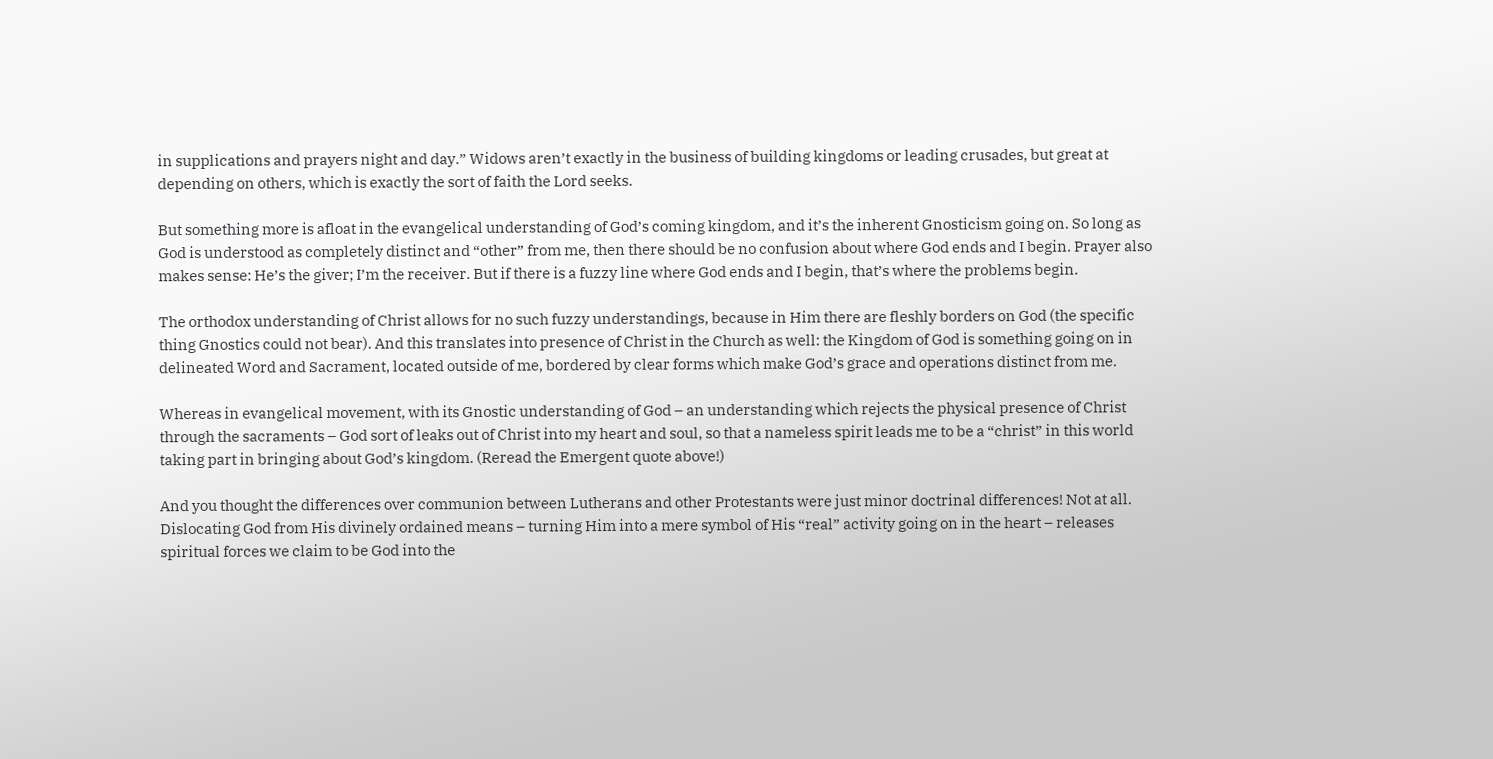in supplications and prayers night and day.” Widows aren’t exactly in the business of building kingdoms or leading crusades, but great at depending on others, which is exactly the sort of faith the Lord seeks.

But something more is afloat in the evangelical understanding of God’s coming kingdom, and it’s the inherent Gnosticism going on. So long as God is understood as completely distinct and “other” from me, then there should be no confusion about where God ends and I begin. Prayer also makes sense: He’s the giver; I’m the receiver. But if there is a fuzzy line where God ends and I begin, that’s where the problems begin.

The orthodox understanding of Christ allows for no such fuzzy understandings, because in Him there are fleshly borders on God (the specific thing Gnostics could not bear). And this translates into presence of Christ in the Church as well: the Kingdom of God is something going on in delineated Word and Sacrament, located outside of me, bordered by clear forms which make God’s grace and operations distinct from me.

Whereas in evangelical movement, with its Gnostic understanding of God – an understanding which rejects the physical presence of Christ through the sacraments – God sort of leaks out of Christ into my heart and soul, so that a nameless spirit leads me to be a “christ” in this world taking part in bringing about God’s kingdom. (Reread the Emergent quote above!)

And you thought the differences over communion between Lutherans and other Protestants were just minor doctrinal differences! Not at all. Dislocating God from His divinely ordained means – turning Him into a mere symbol of His “real” activity going on in the heart – releases spiritual forces we claim to be God into the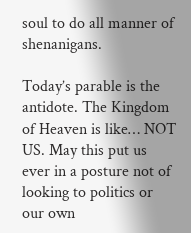soul to do all manner of shenanigans.

Today’s parable is the antidote. The Kingdom of Heaven is like… NOT US. May this put us ever in a posture not of looking to politics or our own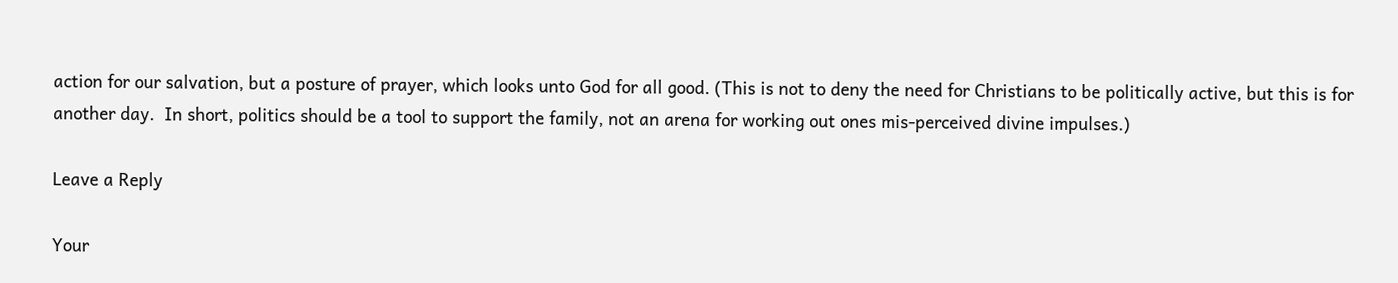action for our salvation, but a posture of prayer, which looks unto God for all good. (This is not to deny the need for Christians to be politically active, but this is for another day.  In short, politics should be a tool to support the family, not an arena for working out ones mis-perceived divine impulses.)

Leave a Reply

Your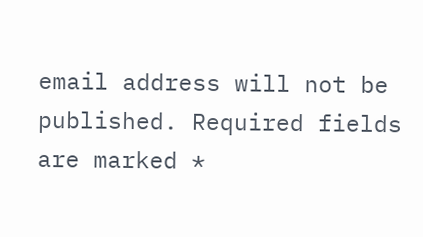email address will not be published. Required fields are marked *